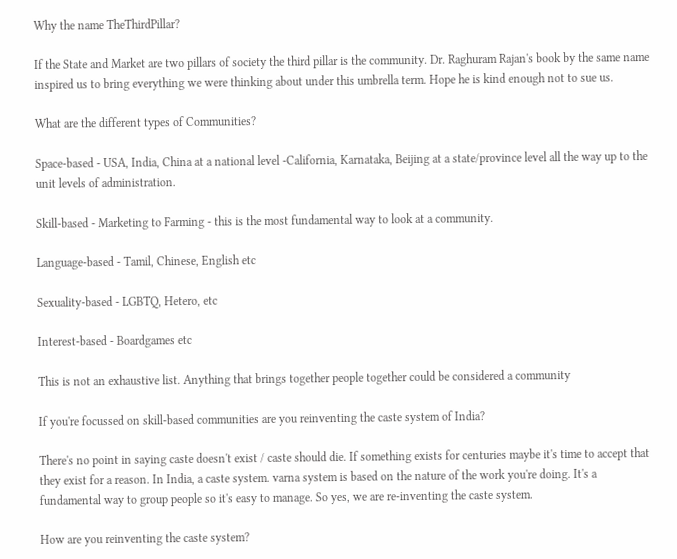Why the name TheThirdPillar?

If the State and Market are two pillars of society the third pillar is the community. Dr. Raghuram Rajan's book by the same name inspired us to bring everything we were thinking about under this umbrella term. Hope he is kind enough not to sue us.

What are the different types of Communities?

Space-based - USA, India, China at a national level -California, Karnataka, Beijing at a state/province level all the way up to the unit levels of administration.

Skill-based - Marketing to Farming - this is the most fundamental way to look at a community.

Language-based - Tamil, Chinese, English etc

Sexuality-based - LGBTQ, Hetero, etc

Interest-based - Boardgames etc

This is not an exhaustive list. Anything that brings together people together could be considered a community

If you're focussed on skill-based communities are you reinventing the caste system of India?

There's no point in saying caste doesn't exist / caste should die. If something exists for centuries maybe it's time to accept that they exist for a reason. In India, a caste system. varna system is based on the nature of the work you're doing. It's a fundamental way to group people so it's easy to manage. So yes, we are re-inventing the caste system.

How are you reinventing the caste system?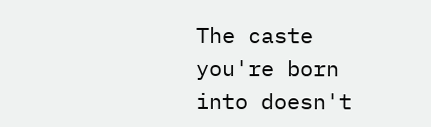The caste you're born into doesn't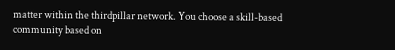matter within the thirdpillar network. You choose a skill-based community based on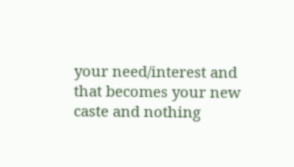your need/interest and that becomes your new caste and nothing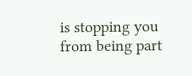is stopping you from being part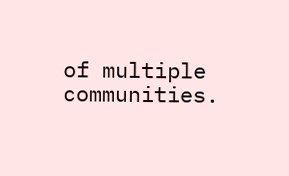of multiple communities.